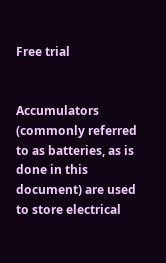Free trial


Accumulators (commonly referred to as batteries, as is done in this document) are used to store electrical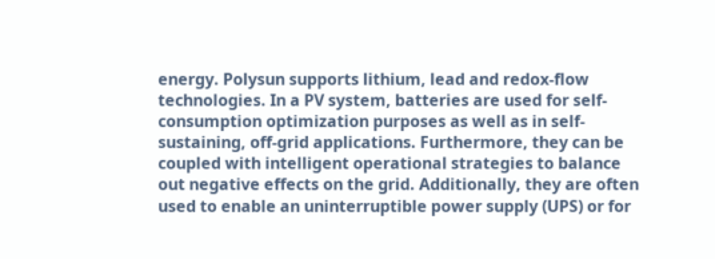energy. Polysun supports lithium, lead and redox‑flow technologies. In a PV system, batteries are used for self-consumption optimization purposes as well as in self-sustaining, off-grid applications. Furthermore, they can be coupled with intelligent operational strategies to balance out negative effects on the grid. Additionally, they are often used to enable an uninterruptible power supply (UPS) or for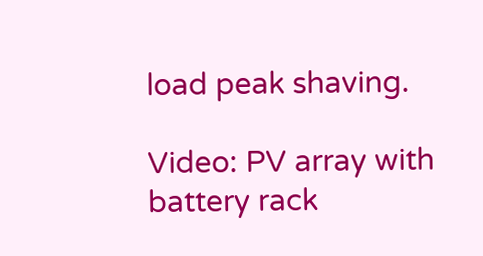load peak shaving.

Video: PV array with battery rack